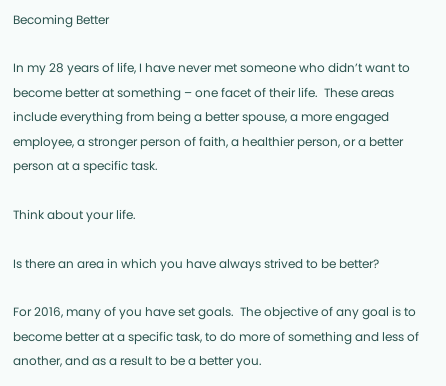Becoming Better

In my 28 years of life, I have never met someone who didn’t want to become better at something – one facet of their life.  These areas include everything from being a better spouse, a more engaged employee, a stronger person of faith, a healthier person, or a better person at a specific task.

Think about your life.

Is there an area in which you have always strived to be better?

For 2016, many of you have set goals.  The objective of any goal is to become better at a specific task, to do more of something and less of another, and as a result to be a better you.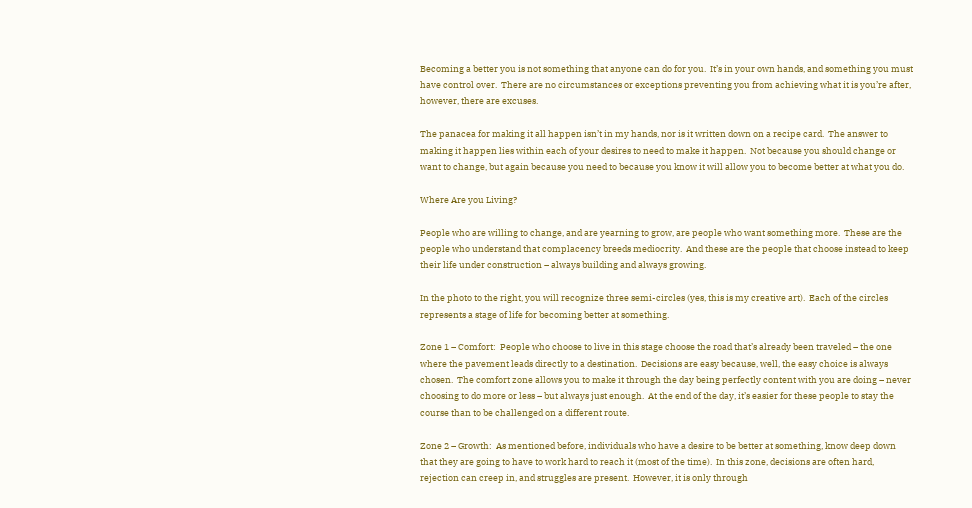Becoming a better you is not something that anyone can do for you.  It’s in your own hands, and something you must have control over.  There are no circumstances or exceptions preventing you from achieving what it is you’re after, however, there are excuses.

The panacea for making it all happen isn’t in my hands, nor is it written down on a recipe card.  The answer to making it happen lies within each of your desires to need to make it happen.  Not because you should change or want to change, but again because you need to because you know it will allow you to become better at what you do.

Where Are you Living?

People who are willing to change, and are yearning to grow, are people who want something more.  These are the people who understand that complacency breeds mediocrity.  And these are the people that choose instead to keep their life under construction – always building and always growing.

In the photo to the right, you will recognize three semi-circles (yes, this is my creative art).  Each of the circles represents a stage of life for becoming better at something.

Zone 1 – Comfort:  People who choose to live in this stage choose the road that’s already been traveled – the one where the pavement leads directly to a destination.  Decisions are easy because, well, the easy choice is always chosen.  The comfort zone allows you to make it through the day being perfectly content with you are doing – never choosing to do more or less – but always just enough.  At the end of the day, it’s easier for these people to stay the course than to be challenged on a different route.

Zone 2 – Growth:  As mentioned before, individuals who have a desire to be better at something, know deep down that they are going to have to work hard to reach it (most of the time).  In this zone, decisions are often hard, rejection can creep in, and struggles are present.  However, it is only through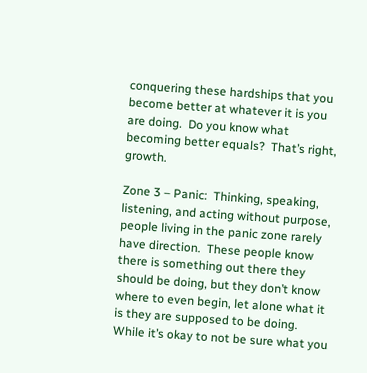conquering these hardships that you become better at whatever it is you are doing.  Do you know what becoming better equals?  That’s right, growth.

Zone 3 – Panic:  Thinking, speaking, listening, and acting without purpose, people living in the panic zone rarely have direction.  These people know there is something out there they should be doing, but they don’t know where to even begin, let alone what it is they are supposed to be doing.  While it’s okay to not be sure what you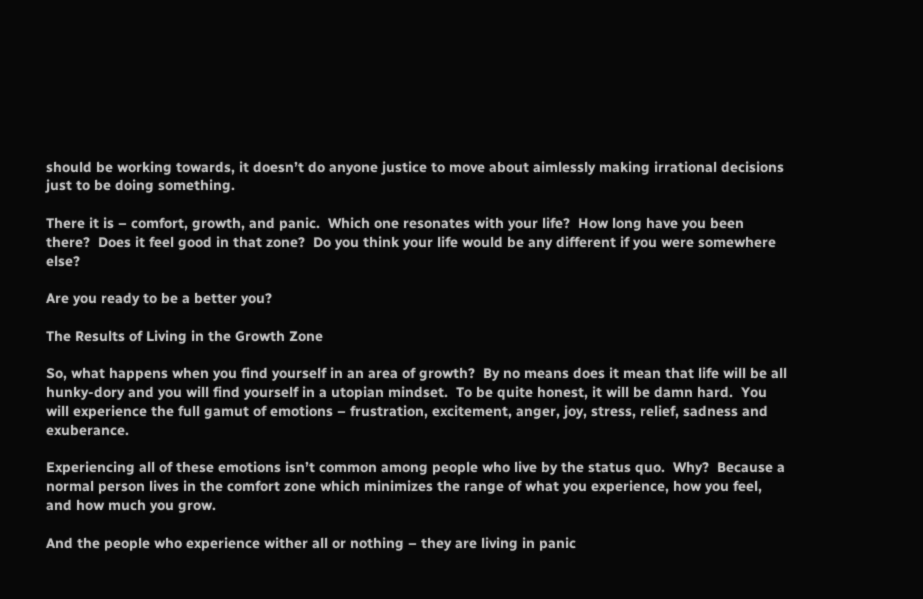should be working towards, it doesn’t do anyone justice to move about aimlessly making irrational decisions just to be doing something.

There it is – comfort, growth, and panic.  Which one resonates with your life?  How long have you been there?  Does it feel good in that zone?  Do you think your life would be any different if you were somewhere else?

Are you ready to be a better you?

The Results of Living in the Growth Zone

So, what happens when you find yourself in an area of growth?  By no means does it mean that life will be all hunky-dory and you will find yourself in a utopian mindset.  To be quite honest, it will be damn hard.  You will experience the full gamut of emotions – frustration, excitement, anger, joy, stress, relief, sadness and exuberance.

Experiencing all of these emotions isn’t common among people who live by the status quo.  Why?  Because a normal person lives in the comfort zone which minimizes the range of what you experience, how you feel, and how much you grow.

And the people who experience wither all or nothing – they are living in panic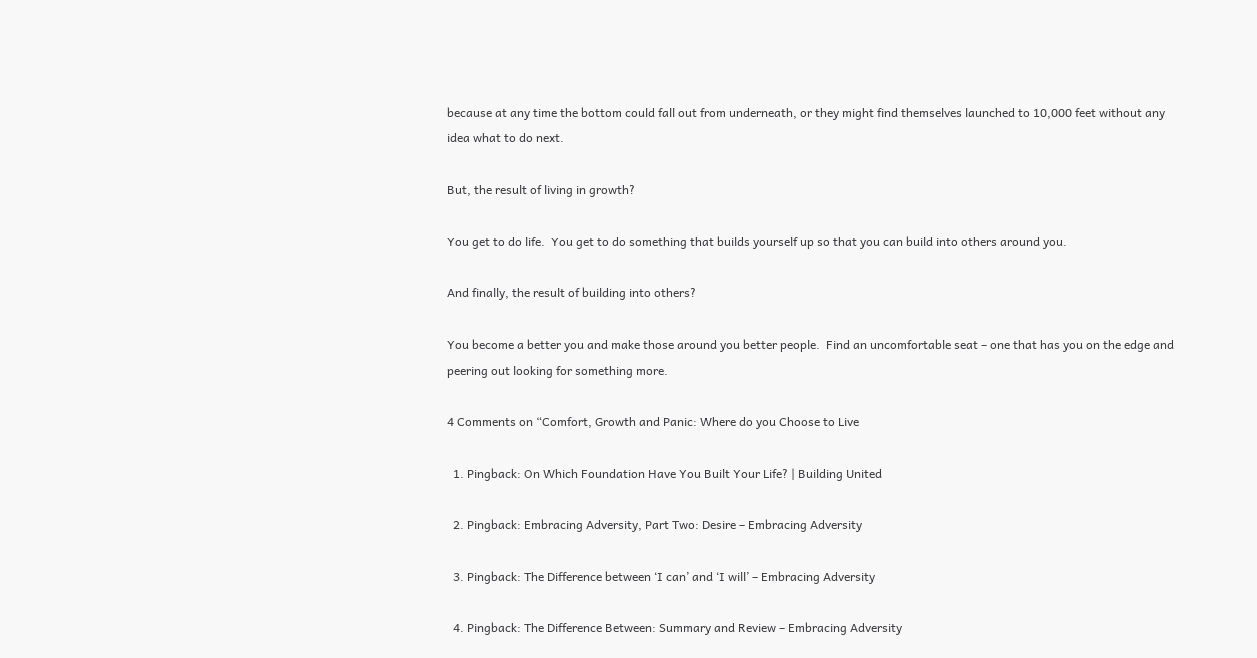because at any time the bottom could fall out from underneath, or they might find themselves launched to 10,000 feet without any idea what to do next.

But, the result of living in growth?

You get to do life.  You get to do something that builds yourself up so that you can build into others around you.

And finally, the result of building into others?

You become a better you and make those around you better people.  Find an uncomfortable seat – one that has you on the edge and peering out looking for something more.

4 Comments on “Comfort, Growth and Panic: Where do you Choose to Live

  1. Pingback: On Which Foundation Have You Built Your Life? | Building United

  2. Pingback: Embracing Adversity, Part Two: Desire – Embracing Adversity

  3. Pingback: The Difference between ‘I can’ and ‘I will’ – Embracing Adversity

  4. Pingback: The Difference Between: Summary and Review – Embracing Adversity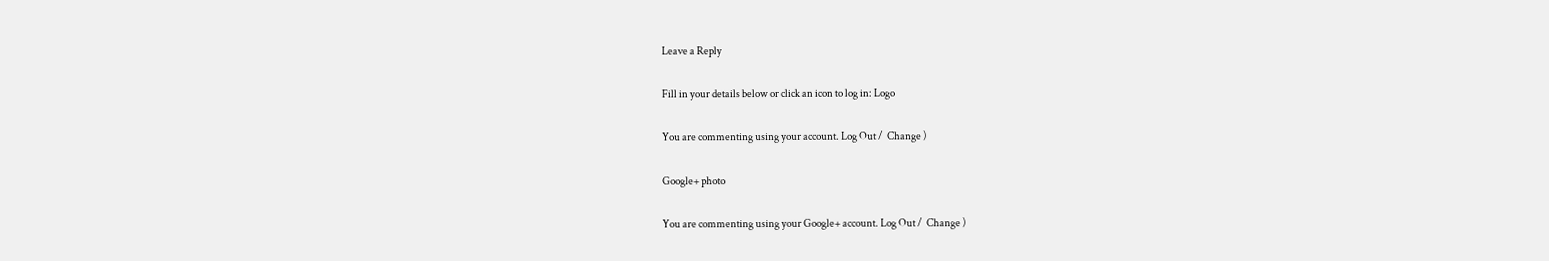Leave a Reply

Fill in your details below or click an icon to log in: Logo

You are commenting using your account. Log Out /  Change )

Google+ photo

You are commenting using your Google+ account. Log Out /  Change )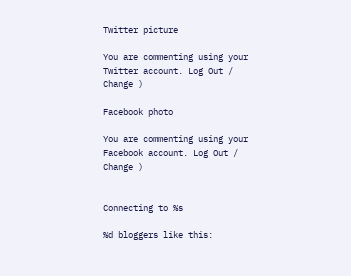Twitter picture

You are commenting using your Twitter account. Log Out /  Change )

Facebook photo

You are commenting using your Facebook account. Log Out /  Change )


Connecting to %s

%d bloggers like this: